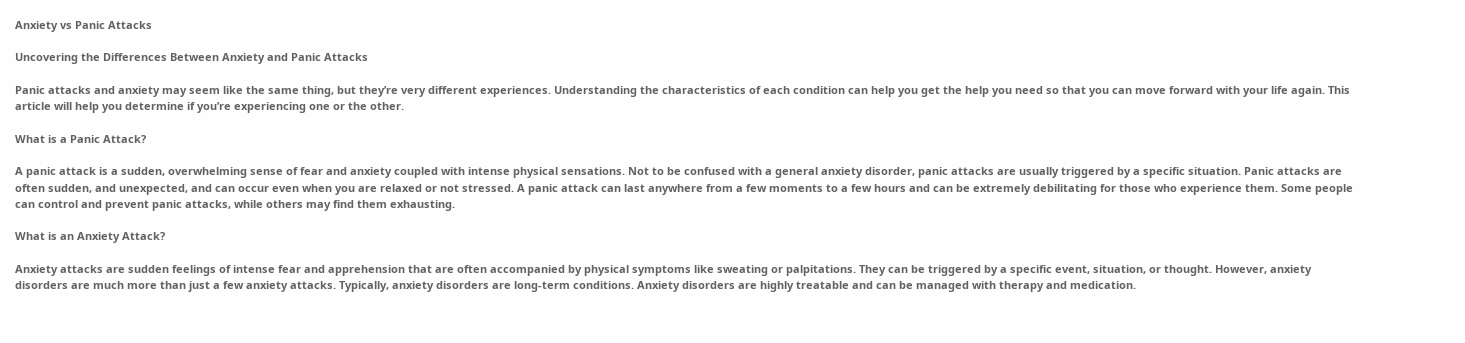Anxiety vs Panic Attacks

Uncovering the Differences Between Anxiety and Panic Attacks

Panic attacks and anxiety may seem like the same thing, but they’re very different experiences. Understanding the characteristics of each condition can help you get the help you need so that you can move forward with your life again. This article will help you determine if you’re experiencing one or the other.

What is a Panic Attack?

A panic attack is a sudden, overwhelming sense of fear and anxiety coupled with intense physical sensations. Not to be confused with a general anxiety disorder, panic attacks are usually triggered by a specific situation. Panic attacks are often sudden, and unexpected, and can occur even when you are relaxed or not stressed. A panic attack can last anywhere from a few moments to a few hours and can be extremely debilitating for those who experience them. Some people can control and prevent panic attacks, while others may find them exhausting.

What is an Anxiety Attack?

Anxiety attacks are sudden feelings of intense fear and apprehension that are often accompanied by physical symptoms like sweating or palpitations. They can be triggered by a specific event, situation, or thought. However, anxiety disorders are much more than just a few anxiety attacks. Typically, anxiety disorders are long-term conditions. Anxiety disorders are highly treatable and can be managed with therapy and medication.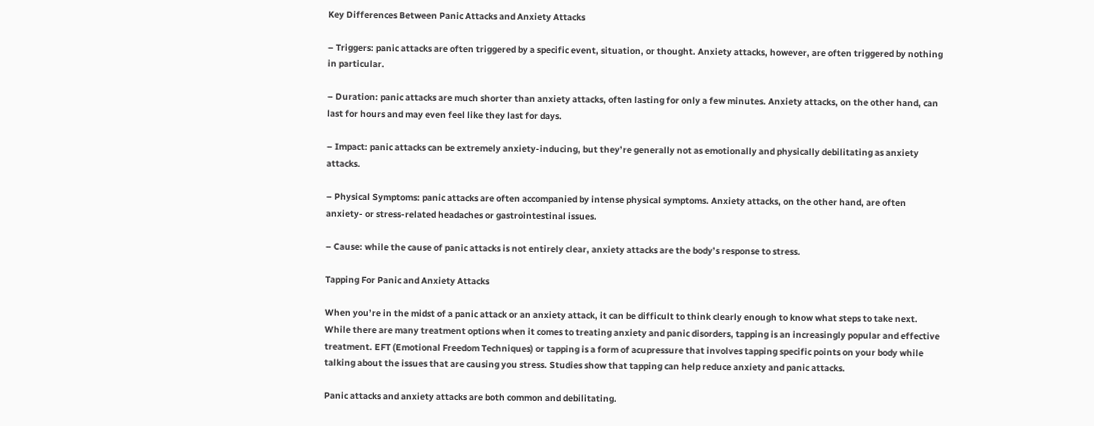Key Differences Between Panic Attacks and Anxiety Attacks

– Triggers: panic attacks are often triggered by a specific event, situation, or thought. Anxiety attacks, however, are often triggered by nothing in particular.

– Duration: panic attacks are much shorter than anxiety attacks, often lasting for only a few minutes. Anxiety attacks, on the other hand, can last for hours and may even feel like they last for days.

– Impact: panic attacks can be extremely anxiety-inducing, but they’re generally not as emotionally and physically debilitating as anxiety attacks.

– Physical Symptoms: panic attacks are often accompanied by intense physical symptoms. Anxiety attacks, on the other hand, are often anxiety- or stress-related headaches or gastrointestinal issues.

– Cause: while the cause of panic attacks is not entirely clear, anxiety attacks are the body’s response to stress.

Tapping For Panic and Anxiety Attacks

When you’re in the midst of a panic attack or an anxiety attack, it can be difficult to think clearly enough to know what steps to take next. While there are many treatment options when it comes to treating anxiety and panic disorders, tapping is an increasingly popular and effective treatment. EFT (Emotional Freedom Techniques) or tapping is a form of acupressure that involves tapping specific points on your body while talking about the issues that are causing you stress. Studies show that tapping can help reduce anxiety and panic attacks.

Panic attacks and anxiety attacks are both common and debilitating.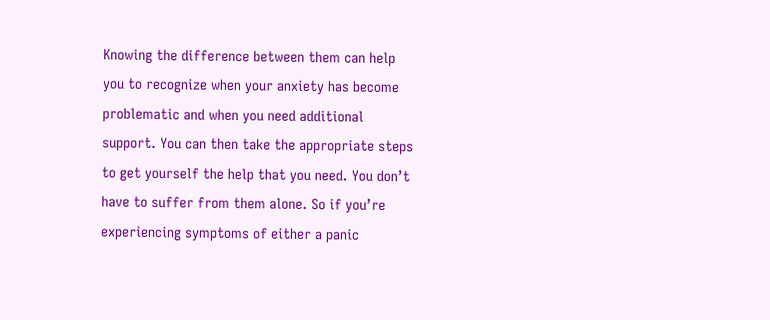Knowing the difference between them can help you to recognize when your anxiety has become problematic and when you need additional support. You can then take the appropriate steps to get yourself the help that you need. You don’t have to suffer from them alone. So if you’re experiencing symptoms of either a panic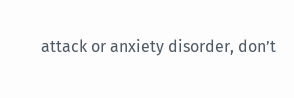attack or anxiety disorder, don’t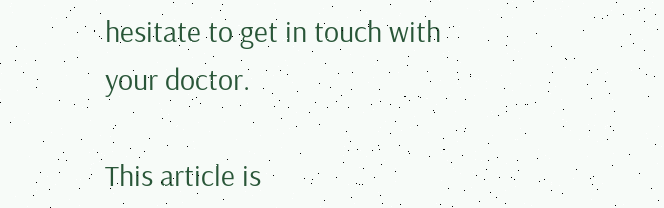hesitate to get in touch with your doctor.

This article is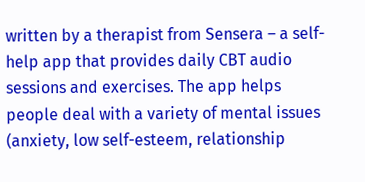written by a therapist from Sensera – a self-help app that provides daily CBT audio sessions and exercises. The app helps people deal with a variety of mental issues (anxiety, low self-esteem, relationship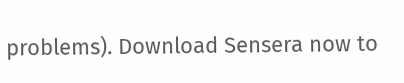problems). Download Sensera now to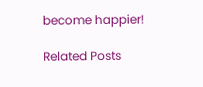become happier!

Related Posts